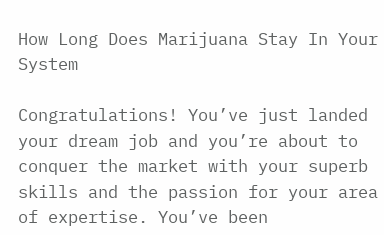How Long Does Marijuana Stay In Your System

Congratulations! You’ve just landed your dream job and you’re about to conquer the market with your superb skills and the passion for your area of expertise. You’ve been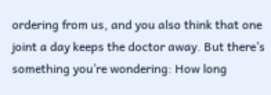ordering from us, and you also think that one joint a day keeps the doctor away. But there’s something you’re wondering: How long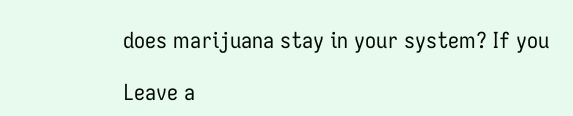does marijuana stay in your system? If you

Leave a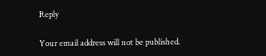Reply

Your email address will not be published.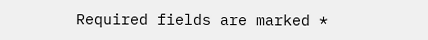Required fields are marked *